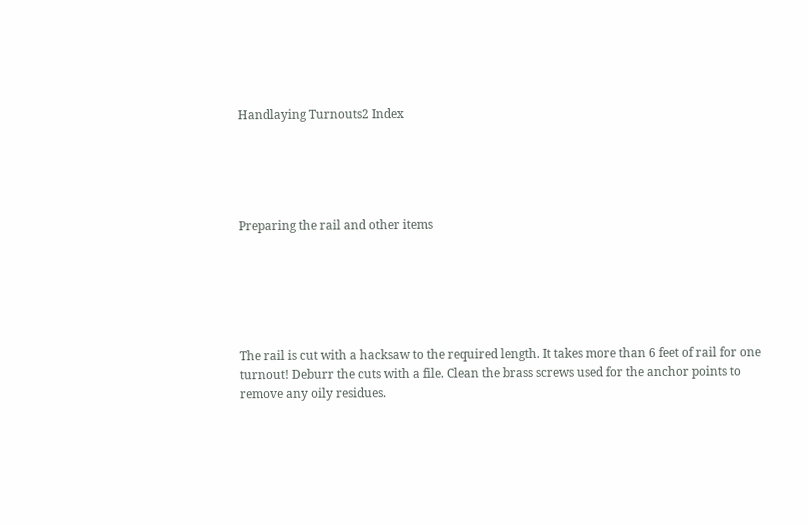Handlaying Turnouts2 Index





Preparing the rail and other items






The rail is cut with a hacksaw to the required length. It takes more than 6 feet of rail for one turnout! Deburr the cuts with a file. Clean the brass screws used for the anchor points to remove any oily residues.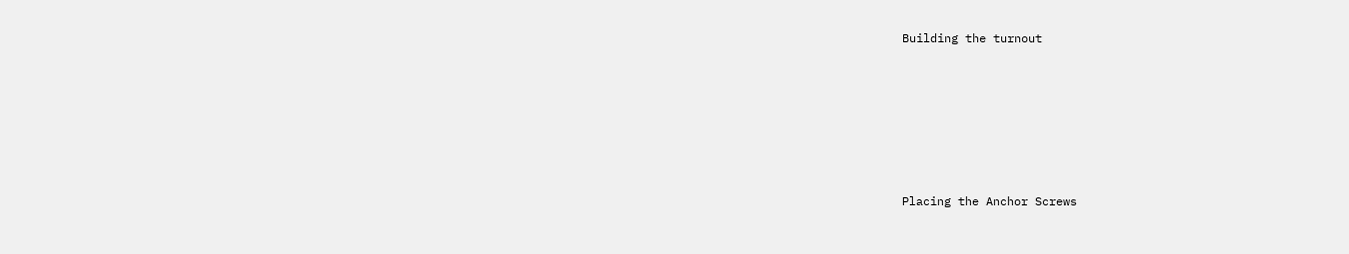Building the turnout







Placing the Anchor Screws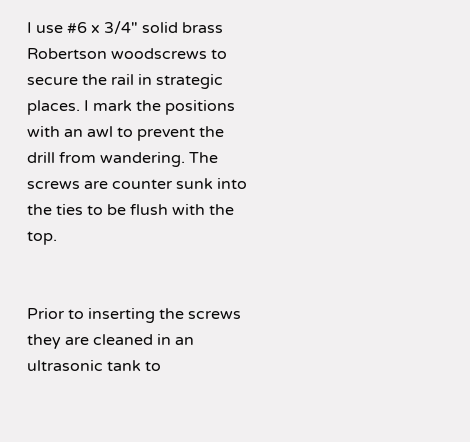I use #6 x 3/4" solid brass Robertson woodscrews to secure the rail in strategic places. I mark the positions with an awl to prevent the drill from wandering. The screws are counter sunk into the ties to be flush with the top.


Prior to inserting the screws they are cleaned in an ultrasonic tank to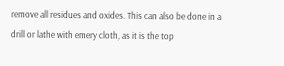remove all residues and oxides. This can also be done in a drill or lathe with emery cloth, as it is the top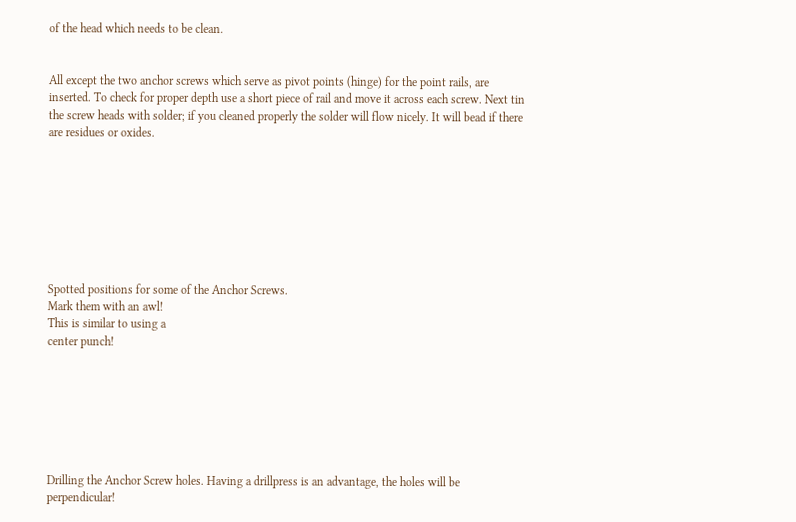of the head which needs to be clean.


All except the two anchor screws which serve as pivot points (hinge) for the point rails, are inserted. To check for proper depth use a short piece of rail and move it across each screw. Next tin the screw heads with solder; if you cleaned properly the solder will flow nicely. It will bead if there are residues or oxides.








Spotted positions for some of the Anchor Screws.
Mark them with an awl!
This is similar to using a
center punch!







Drilling the Anchor Screw holes. Having a drillpress is an advantage, the holes will be perpendicular!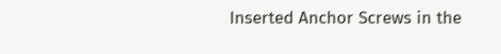Inserted Anchor Screws in the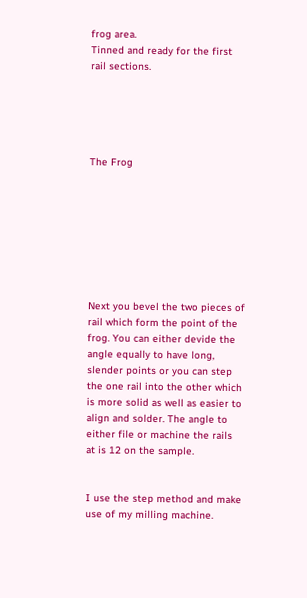frog area.
Tinned and ready for the first rail sections.





The Frog








Next you bevel the two pieces of rail which form the point of the frog. You can either devide the angle equally to have long, slender points or you can step the one rail into the other which is more solid as well as easier to align and solder. The angle to either file or machine the rails at is 12 on the sample.


I use the step method and make use of my milling machine.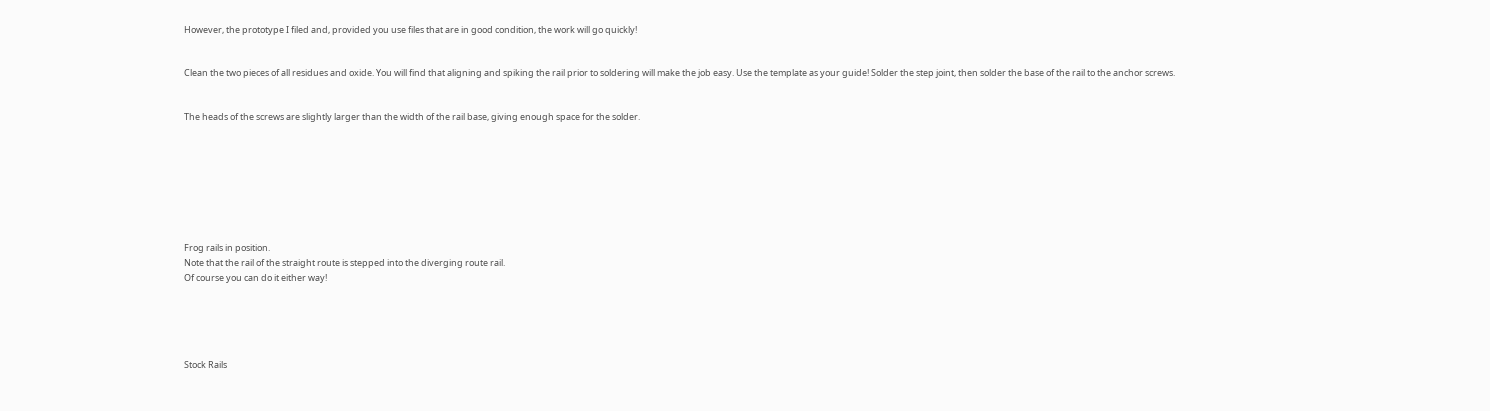However, the prototype I filed and, provided you use files that are in good condition, the work will go quickly!


Clean the two pieces of all residues and oxide. You will find that aligning and spiking the rail prior to soldering will make the job easy. Use the template as your guide! Solder the step joint, then solder the base of the rail to the anchor screws.


The heads of the screws are slightly larger than the width of the rail base, giving enough space for the solder.








Frog rails in position.
Note that the rail of the straight route is stepped into the diverging route rail.
Of course you can do it either way!





Stock Rails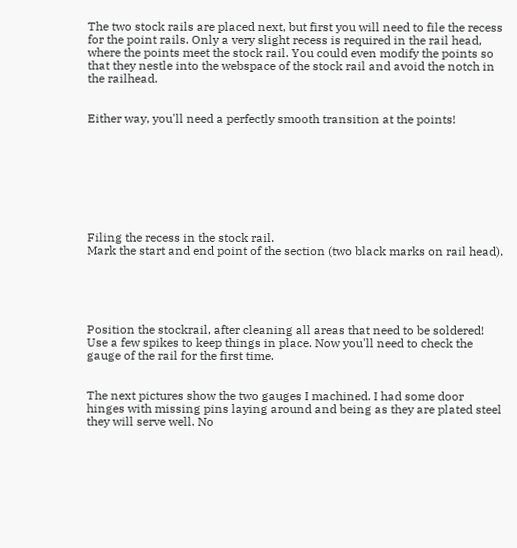The two stock rails are placed next, but first you will need to file the recess for the point rails. Only a very slight recess is required in the rail head, where the points meet the stock rail. You could even modify the points so that they nestle into the webspace of the stock rail and avoid the notch in the railhead.


Either way, you'll need a perfectly smooth transition at the points!








Filing the recess in the stock rail.
Mark the start and end point of the section (two black marks on rail head).





Position the stockrail, after cleaning all areas that need to be soldered! Use a few spikes to keep things in place. Now you'll need to check the gauge of the rail for the first time.


The next pictures show the two gauges I machined. I had some door hinges with missing pins laying around and being as they are plated steel they will serve well. No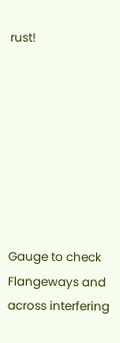rust!








Gauge to check Flangeways and across interfering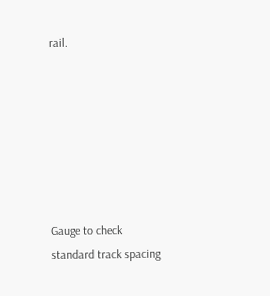rail.







Gauge to check standard track spacing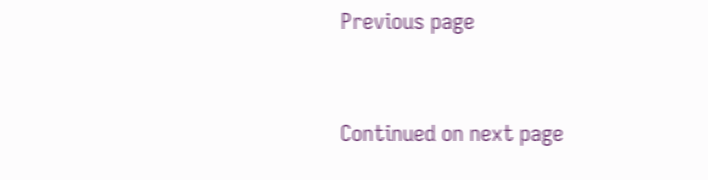Previous page


Continued on next page